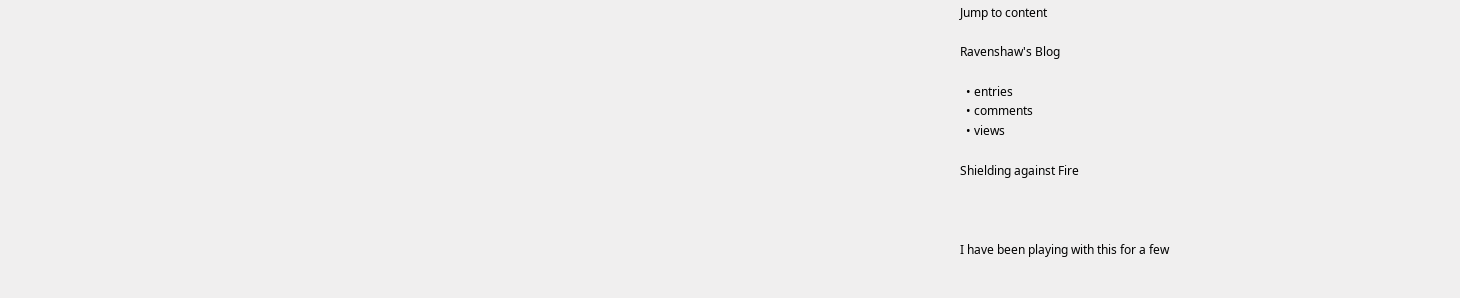Jump to content

Ravenshaw's Blog

  • entries
  • comments
  • views

Shielding against Fire



I have been playing with this for a few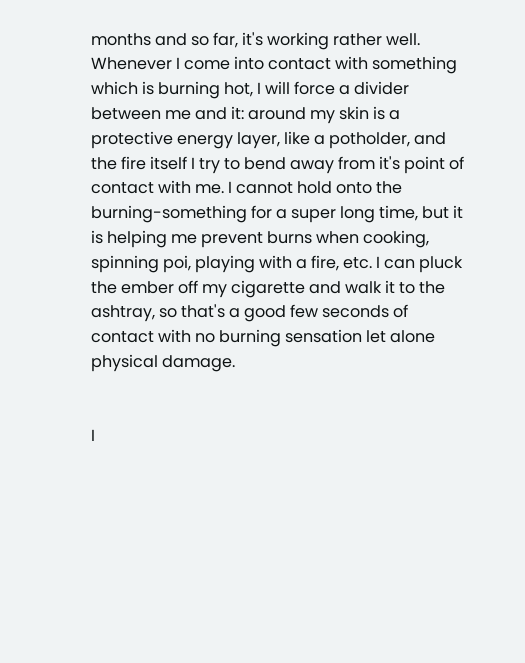months and so far, it's working rather well. Whenever I come into contact with something which is burning hot, I will force a divider between me and it: around my skin is a protective energy layer, like a potholder, and the fire itself I try to bend away from it's point of contact with me. I cannot hold onto the burning-something for a super long time, but it is helping me prevent burns when cooking, spinning poi, playing with a fire, etc. I can pluck the ember off my cigarette and walk it to the ashtray, so that's a good few seconds of contact with no burning sensation let alone physical damage.


I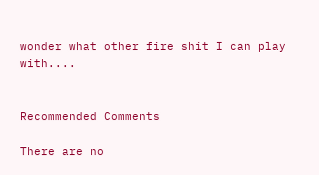wonder what other fire shit I can play with....


Recommended Comments

There are no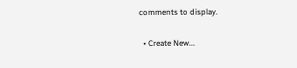comments to display.

  • Create New...